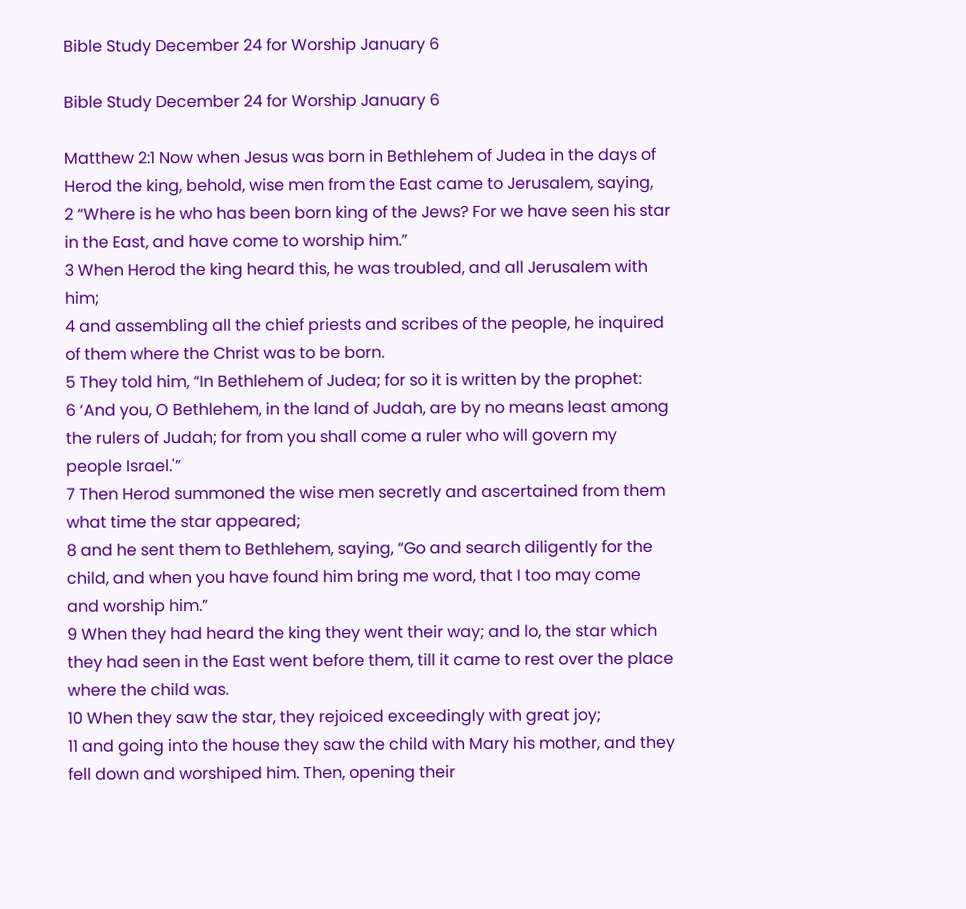Bible Study December 24 for Worship January 6

Bible Study December 24 for Worship January 6

Matthew 2:1 Now when Jesus was born in Bethlehem of Judea in the days of Herod the king, behold, wise men from the East came to Jerusalem, saying,
2 “Where is he who has been born king of the Jews? For we have seen his star in the East, and have come to worship him.”
3 When Herod the king heard this, he was troubled, and all Jerusalem with him;
4 and assembling all the chief priests and scribes of the people, he inquired of them where the Christ was to be born.
5 They told him, “In Bethlehem of Judea; for so it is written by the prophet:
6 ‘And you, O Bethlehem, in the land of Judah, are by no means least among the rulers of Judah; for from you shall come a ruler who will govern my people Israel.'”
7 Then Herod summoned the wise men secretly and ascertained from them what time the star appeared;
8 and he sent them to Bethlehem, saying, “Go and search diligently for the child, and when you have found him bring me word, that I too may come and worship him.”
9 When they had heard the king they went their way; and lo, the star which they had seen in the East went before them, till it came to rest over the place where the child was.
10 When they saw the star, they rejoiced exceedingly with great joy;
11 and going into the house they saw the child with Mary his mother, and they fell down and worshiped him. Then, opening their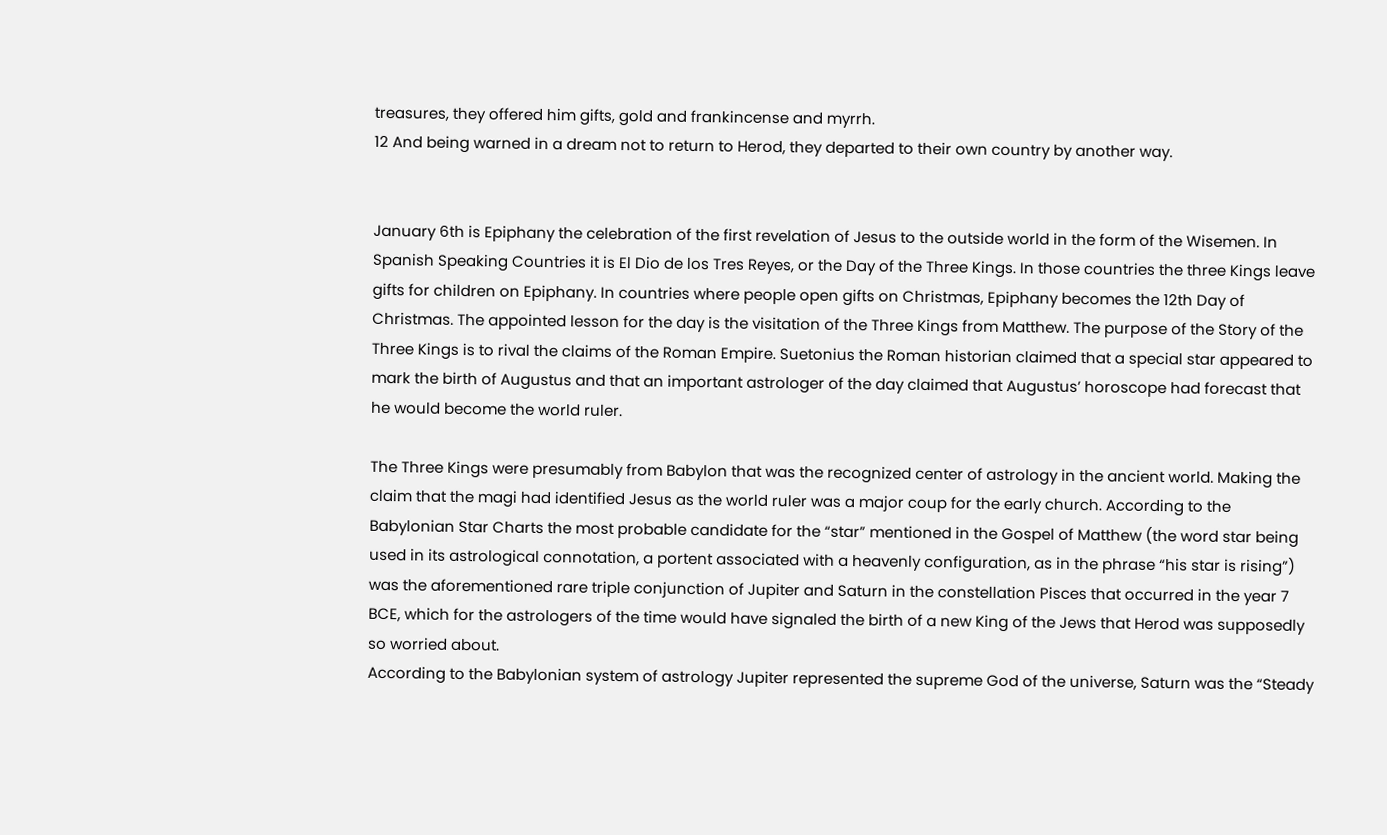treasures, they offered him gifts, gold and frankincense and myrrh.
12 And being warned in a dream not to return to Herod, they departed to their own country by another way.


January 6th is Epiphany the celebration of the first revelation of Jesus to the outside world in the form of the Wisemen. In Spanish Speaking Countries it is El Dio de los Tres Reyes, or the Day of the Three Kings. In those countries the three Kings leave gifts for children on Epiphany. In countries where people open gifts on Christmas, Epiphany becomes the 12th Day of Christmas. The appointed lesson for the day is the visitation of the Three Kings from Matthew. The purpose of the Story of the Three Kings is to rival the claims of the Roman Empire. Suetonius the Roman historian claimed that a special star appeared to mark the birth of Augustus and that an important astrologer of the day claimed that Augustus’ horoscope had forecast that he would become the world ruler.

The Three Kings were presumably from Babylon that was the recognized center of astrology in the ancient world. Making the claim that the magi had identified Jesus as the world ruler was a major coup for the early church. According to the Babylonian Star Charts the most probable candidate for the “star” mentioned in the Gospel of Matthew (the word star being used in its astrological connotation, a portent associated with a heavenly configuration, as in the phrase “his star is rising”) was the aforementioned rare triple conjunction of Jupiter and Saturn in the constellation Pisces that occurred in the year 7 BCE, which for the astrologers of the time would have signaled the birth of a new King of the Jews that Herod was supposedly so worried about.
According to the Babylonian system of astrology Jupiter represented the supreme God of the universe, Saturn was the “Steady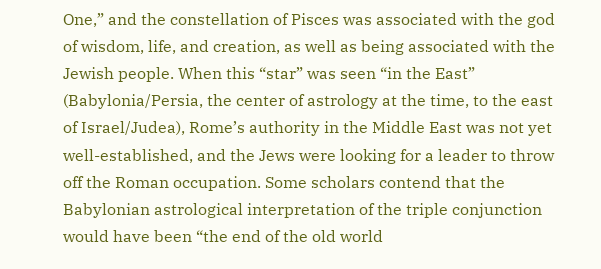One,” and the constellation of Pisces was associated with the god of wisdom, life, and creation, as well as being associated with the Jewish people. When this “star” was seen “in the East” (Babylonia/Persia, the center of astrology at the time, to the east of Israel/Judea), Rome’s authority in the Middle East was not yet well-established, and the Jews were looking for a leader to throw off the Roman occupation. Some scholars contend that the Babylonian astrological interpretation of the triple conjunction would have been “the end of the old world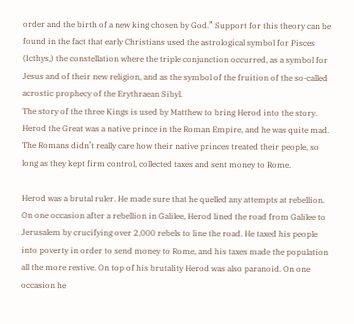order and the birth of a new king chosen by God.” Support for this theory can be found in the fact that early Christians used the astrological symbol for Pisces (Icthys,) the constellation where the triple conjunction occurred, as a symbol for Jesus and of their new religion, and as the symbol of the fruition of the so-called acrostic prophecy of the Erythraean Sibyl.
The story of the three Kings is used by Matthew to bring Herod into the story. Herod the Great was a native prince in the Roman Empire, and he was quite mad. The Romans didn’t really care how their native princes treated their people, so long as they kept firm control, collected taxes and sent money to Rome.

Herod was a brutal ruler. He made sure that he quelled any attempts at rebellion. On one occasion after a rebellion in Galilee, Herod lined the road from Galilee to Jerusalem by crucifying over 2,000 rebels to line the road. He taxed his people into poverty in order to send money to Rome, and his taxes made the population all the more restive. On top of his brutality Herod was also paranoid. On one occasion he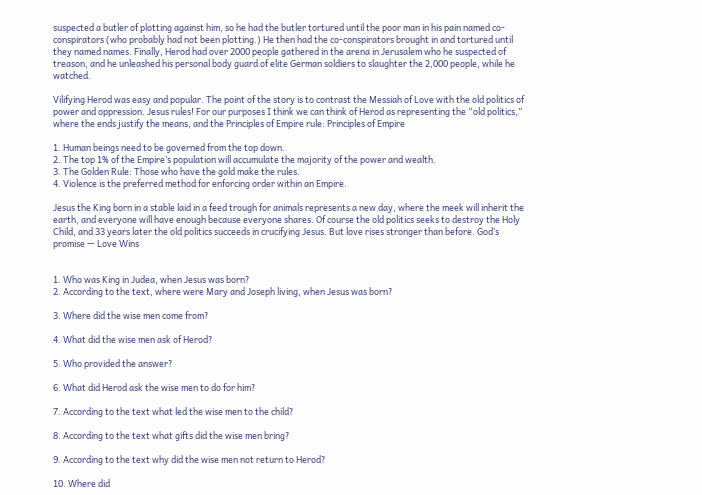suspected a butler of plotting against him, so he had the butler tortured until the poor man in his pain named co-conspirators (who probably had not been plotting.) He then had the co-conspirators brought in and tortured until they named names. Finally, Herod had over 2000 people gathered in the arena in Jerusalem who he suspected of treason, and he unleashed his personal body guard of elite German soldiers to slaughter the 2,000 people, while he watched.

Vilifying Herod was easy and popular. The point of the story is to contrast the Messiah of Love with the old politics of power and oppression. Jesus rules! For our purposes I think we can think of Herod as representing the “old politics,” where the ends justify the means, and the Principles of Empire rule: Principles of Empire

1. Human beings need to be governed from the top down.
2. The top 1% of the Empire’s population will accumulate the majority of the power and wealth.
3. The Golden Rule: Those who have the gold make the rules.
4. Violence is the preferred method for enforcing order within an Empire.

Jesus the King born in a stable laid in a feed trough for animals represents a new day, where the meek will inherit the earth, and everyone will have enough because everyone shares. Of course the old politics seeks to destroy the Holy Child, and 33 years later the old politics succeeds in crucifying Jesus. But love rises stronger than before. God’s promise — Love Wins


1. Who was King in Judea, when Jesus was born?
2. According to the text, where were Mary and Joseph living, when Jesus was born?

3. Where did the wise men come from?

4. What did the wise men ask of Herod?

5. Who provided the answer?

6. What did Herod ask the wise men to do for him?

7. According to the text what led the wise men to the child?

8. According to the text what gifts did the wise men bring?

9. According to the text why did the wise men not return to Herod?

10. Where did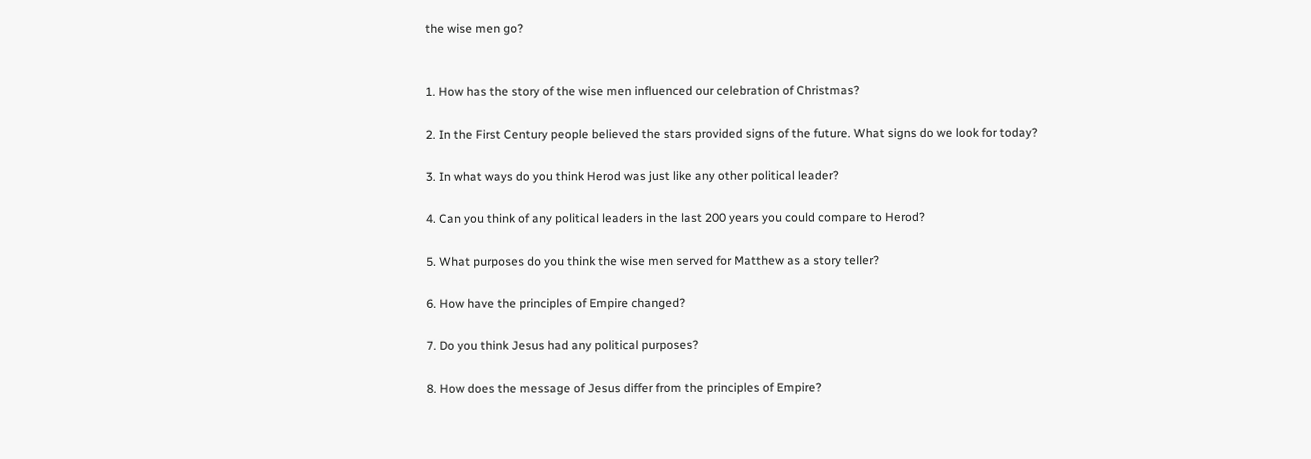the wise men go?


1. How has the story of the wise men influenced our celebration of Christmas?

2. In the First Century people believed the stars provided signs of the future. What signs do we look for today?

3. In what ways do you think Herod was just like any other political leader?

4. Can you think of any political leaders in the last 200 years you could compare to Herod?

5. What purposes do you think the wise men served for Matthew as a story teller?

6. How have the principles of Empire changed?

7. Do you think Jesus had any political purposes?

8. How does the message of Jesus differ from the principles of Empire?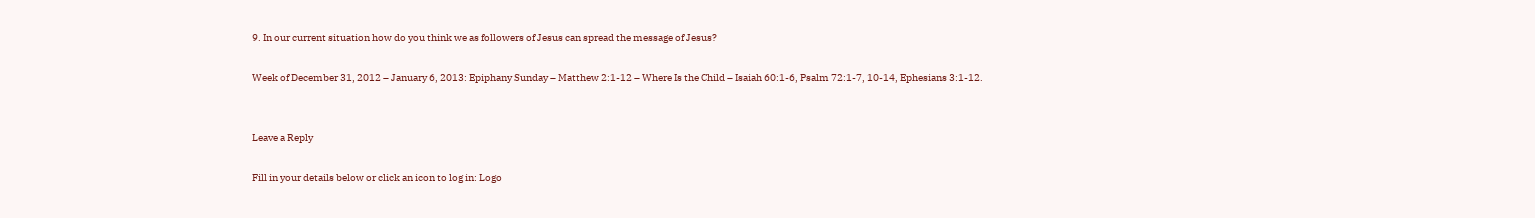9. In our current situation how do you think we as followers of Jesus can spread the message of Jesus?

Week of December 31, 2012 – January 6, 2013: Epiphany Sunday – Matthew 2:1-12 – Where Is the Child – Isaiah 60:1-6, Psalm 72:1-7, 10-14, Ephesians 3:1-12.


Leave a Reply

Fill in your details below or click an icon to log in: Logo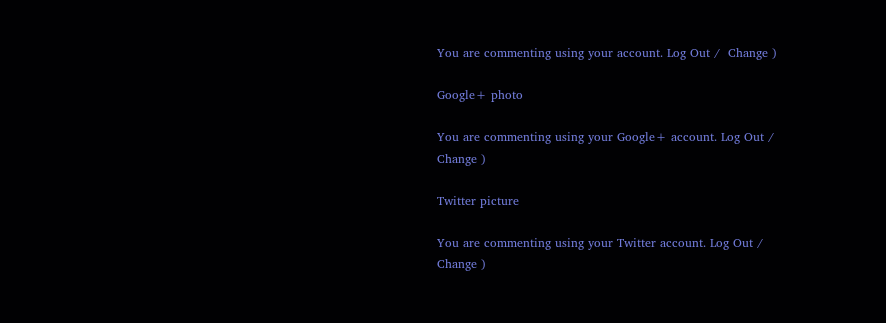You are commenting using your account. Log Out /  Change )

Google+ photo

You are commenting using your Google+ account. Log Out /  Change )

Twitter picture

You are commenting using your Twitter account. Log Out /  Change )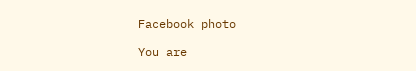Facebook photo

You are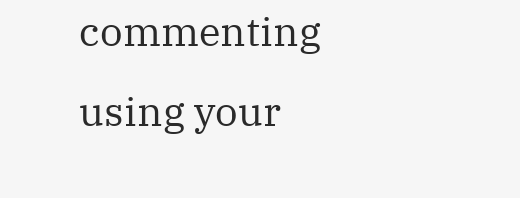commenting using your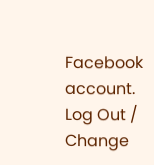Facebook account. Log Out /  Change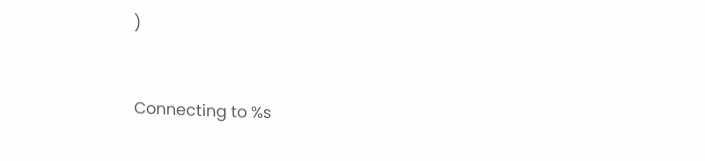)


Connecting to %s